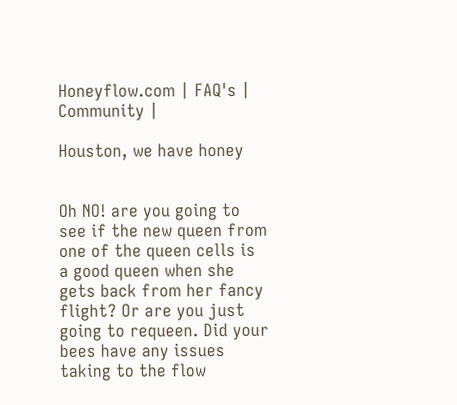Honeyflow.com | FAQ's | Community |

Houston, we have honey


Oh NO! are you going to see if the new queen from one of the queen cells is a good queen when she gets back from her fancy flight? Or are you just going to requeen. Did your bees have any issues taking to the flow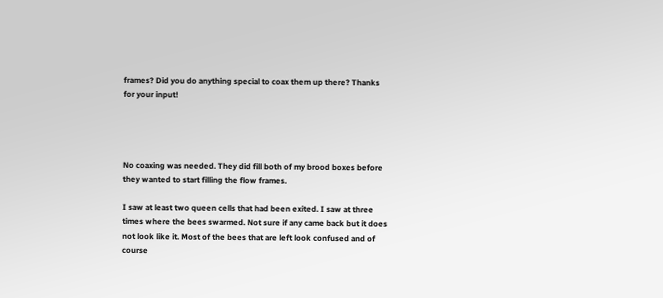frames? Did you do anything special to coax them up there? Thanks for your input!




No coaxing was needed. They did fill both of my brood boxes before they wanted to start filling the flow frames.

I saw at least two queen cells that had been exited. I saw at three times where the bees swarmed. Not sure if any came back but it does not look like it. Most of the bees that are left look confused and of course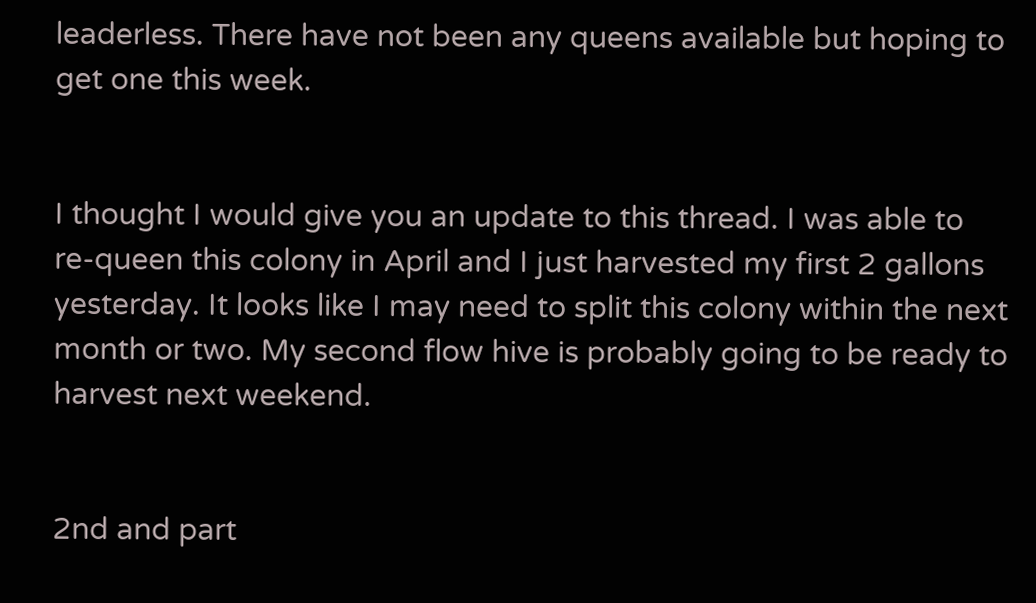leaderless. There have not been any queens available but hoping to get one this week.


I thought I would give you an update to this thread. I was able to re-queen this colony in April and I just harvested my first 2 gallons yesterday. It looks like I may need to split this colony within the next month or two. My second flow hive is probably going to be ready to harvest next weekend.


2nd and part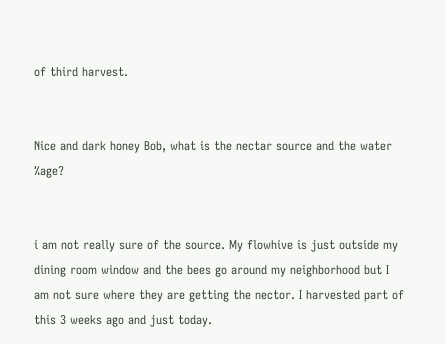of third harvest.


Nice and dark honey Bob, what is the nectar source and the water %age?


i am not really sure of the source. My flowhive is just outside my dining room window and the bees go around my neighborhood but I am not sure where they are getting the nector. I harvested part of this 3 weeks ago and just today.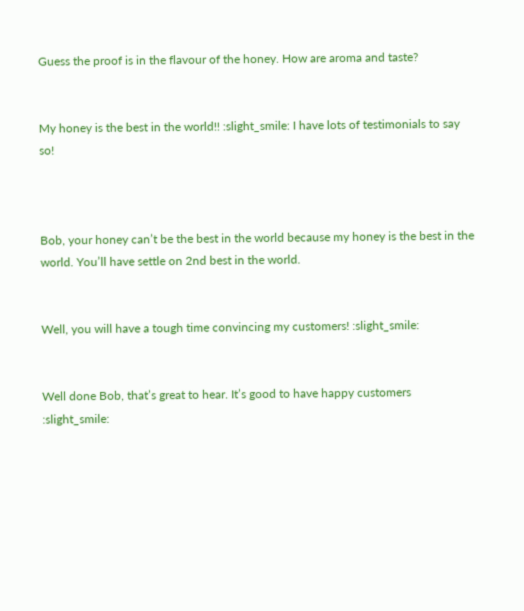Guess the proof is in the flavour of the honey. How are aroma and taste?


My honey is the best in the world!! :slight_smile: I have lots of testimonials to say so!



Bob, your honey can’t be the best in the world because my honey is the best in the world. You’ll have settle on 2nd best in the world.


Well, you will have a tough time convincing my customers! :slight_smile:


Well done Bob, that’s great to hear. It’s good to have happy customers :slight_smile: